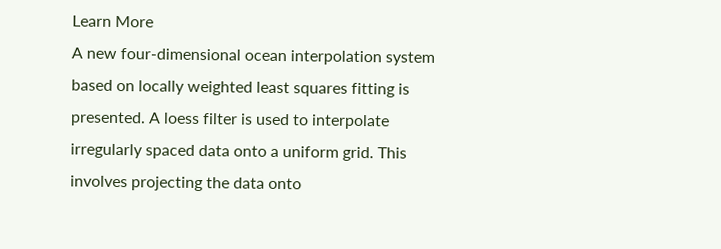Learn More
A new four-dimensional ocean interpolation system based on locally weighted least squares fitting is presented. A loess filter is used to interpolate irregularly spaced data onto a uniform grid. This involves projecting the data onto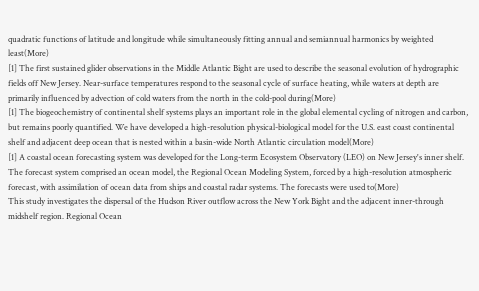quadratic functions of latitude and longitude while simultaneously fitting annual and semiannual harmonics by weighted least(More)
[1] The first sustained glider observations in the Middle Atlantic Bight are used to describe the seasonal evolution of hydrographic fields off New Jersey. Near-surface temperatures respond to the seasonal cycle of surface heating, while waters at depth are primarily influenced by advection of cold waters from the north in the cold-pool during(More)
[1] The biogeochemistry of continental shelf systems plays an important role in the global elemental cycling of nitrogen and carbon, but remains poorly quantified. We have developed a high-resolution physical-biological model for the U.S. east coast continental shelf and adjacent deep ocean that is nested within a basin-wide North Atlantic circulation model(More)
[1] A coastal ocean forecasting system was developed for the Long-term Ecosystem Observatory (LEO) on New Jersey's inner shelf. The forecast system comprised an ocean model, the Regional Ocean Modeling System, forced by a high-resolution atmospheric forecast, with assimilation of ocean data from ships and coastal radar systems. The forecasts were used to(More)
This study investigates the dispersal of the Hudson River outflow across the New York Bight and the adjacent inner-through midshelf region. Regional Ocean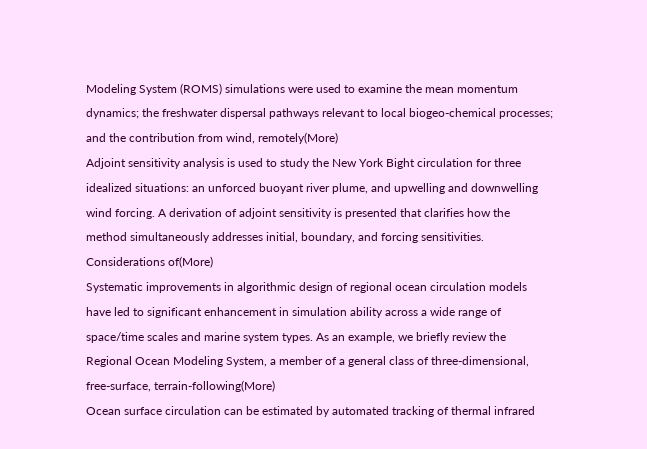Modeling System (ROMS) simulations were used to examine the mean momentum dynamics; the freshwater dispersal pathways relevant to local biogeo-chemical processes; and the contribution from wind, remotely(More)
Adjoint sensitivity analysis is used to study the New York Bight circulation for three idealized situations: an unforced buoyant river plume, and upwelling and downwelling wind forcing. A derivation of adjoint sensitivity is presented that clarifies how the method simultaneously addresses initial, boundary, and forcing sensitivities. Considerations of(More)
Systematic improvements in algorithmic design of regional ocean circulation models have led to significant enhancement in simulation ability across a wide range of space/time scales and marine system types. As an example, we briefly review the Regional Ocean Modeling System, a member of a general class of three-dimensional, free-surface, terrain-following(More)
Ocean surface circulation can be estimated by automated tracking of thermal infrared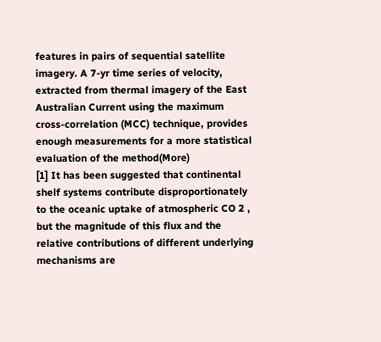features in pairs of sequential satellite imagery. A 7-yr time series of velocity, extracted from thermal imagery of the East Australian Current using the maximum cross-correlation (MCC) technique, provides enough measurements for a more statistical evaluation of the method(More)
[1] It has been suggested that continental shelf systems contribute disproportionately to the oceanic uptake of atmospheric CO 2 , but the magnitude of this flux and the relative contributions of different underlying mechanisms are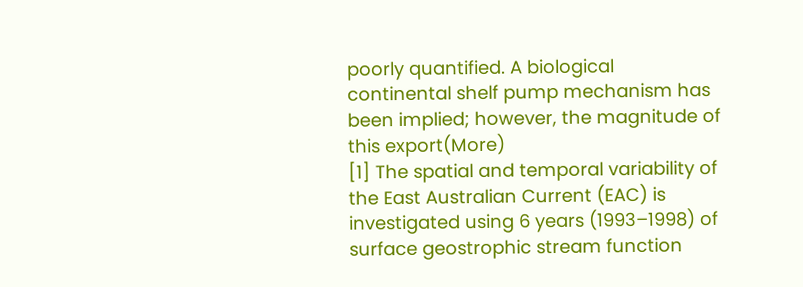poorly quantified. A biological continental shelf pump mechanism has been implied; however, the magnitude of this export(More)
[1] The spatial and temporal variability of the East Australian Current (EAC) is investigated using 6 years (1993–1998) of surface geostrophic stream function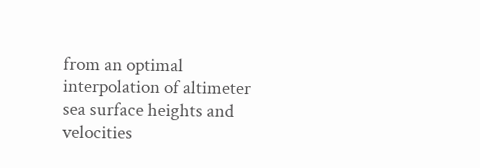from an optimal interpolation of altimeter sea surface heights and velocities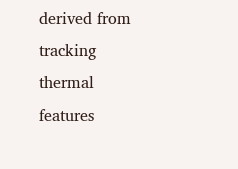derived from tracking thermal features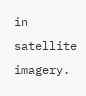in satellite imagery.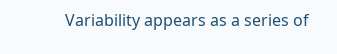Variability appears as a series of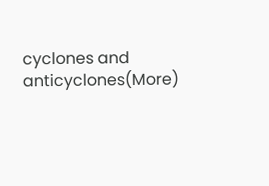cyclones and anticyclones(More)